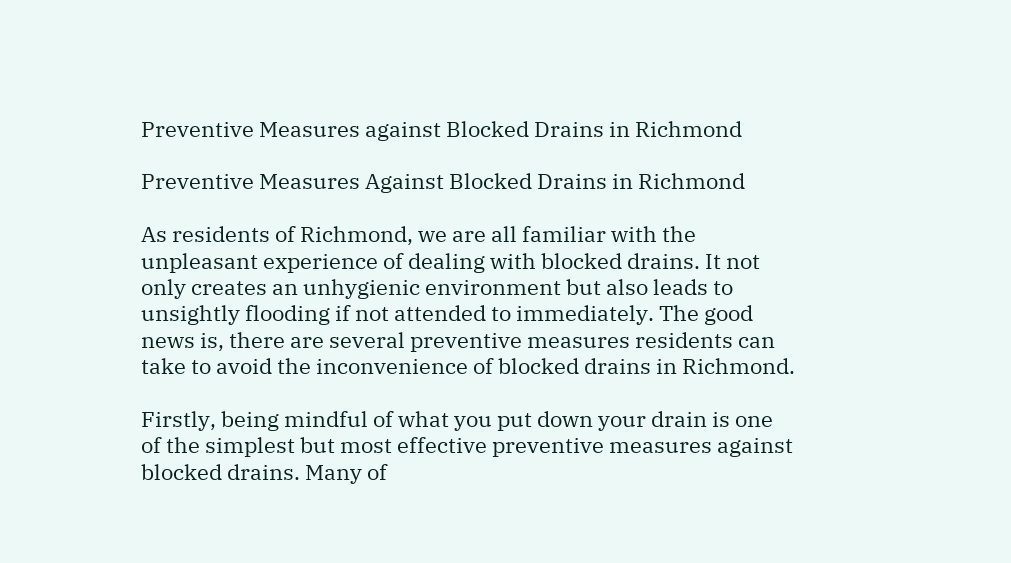Preventive Measures against Blocked Drains in Richmond

Preventive Measures Against Blocked Drains in Richmond

As residents of Richmond, we are all familiar with the unpleasant experience of dealing with blocked drains. It not only creates an unhygienic environment but also leads to unsightly flooding if not attended to immediately. The good news is, there are several preventive measures residents can take to avoid the inconvenience of blocked drains in Richmond.

Firstly, being mindful of what you put down your drain is one of the simplest but most effective preventive measures against blocked drains. Many of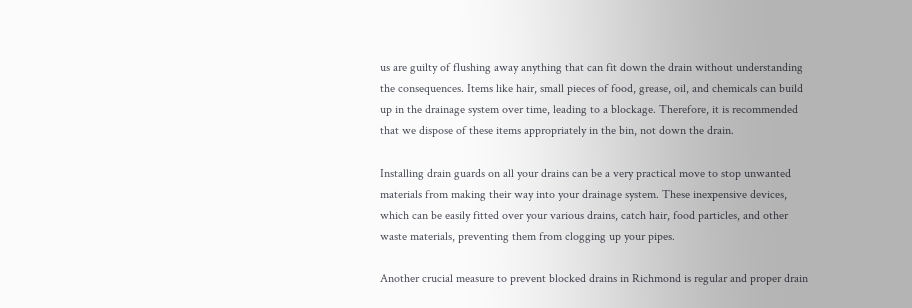us are guilty of flushing away anything that can fit down the drain without understanding the consequences. Items like hair, small pieces of food, grease, oil, and chemicals can build up in the drainage system over time, leading to a blockage. Therefore, it is recommended that we dispose of these items appropriately in the bin, not down the drain.

Installing drain guards on all your drains can be a very practical move to stop unwanted materials from making their way into your drainage system. These inexpensive devices, which can be easily fitted over your various drains, catch hair, food particles, and other waste materials, preventing them from clogging up your pipes.

Another crucial measure to prevent blocked drains in Richmond is regular and proper drain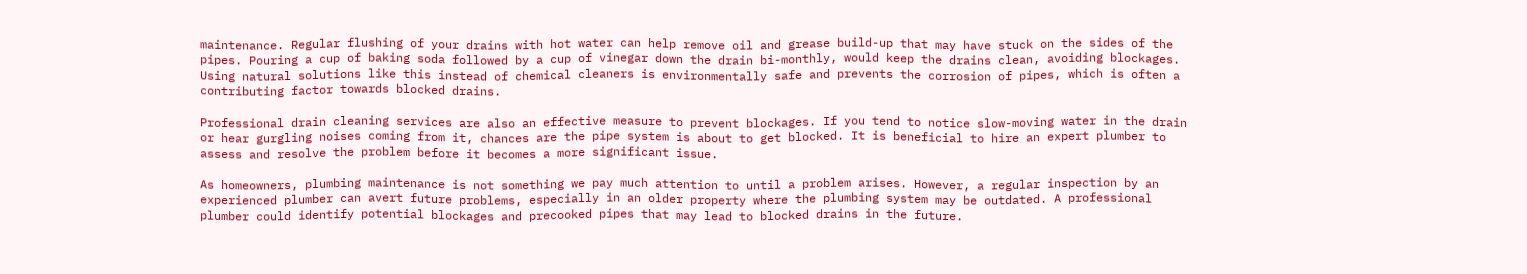maintenance. Regular flushing of your drains with hot water can help remove oil and grease build-up that may have stuck on the sides of the pipes. Pouring a cup of baking soda followed by a cup of vinegar down the drain bi-monthly, would keep the drains clean, avoiding blockages. Using natural solutions like this instead of chemical cleaners is environmentally safe and prevents the corrosion of pipes, which is often a contributing factor towards blocked drains.

Professional drain cleaning services are also an effective measure to prevent blockages. If you tend to notice slow-moving water in the drain or hear gurgling noises coming from it, chances are the pipe system is about to get blocked. It is beneficial to hire an expert plumber to assess and resolve the problem before it becomes a more significant issue.

As homeowners, plumbing maintenance is not something we pay much attention to until a problem arises. However, a regular inspection by an experienced plumber can avert future problems, especially in an older property where the plumbing system may be outdated. A professional plumber could identify potential blockages and precooked pipes that may lead to blocked drains in the future.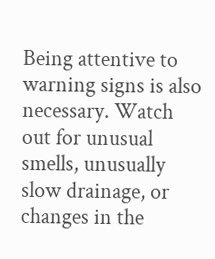Being attentive to warning signs is also necessary. Watch out for unusual smells, unusually slow drainage, or changes in the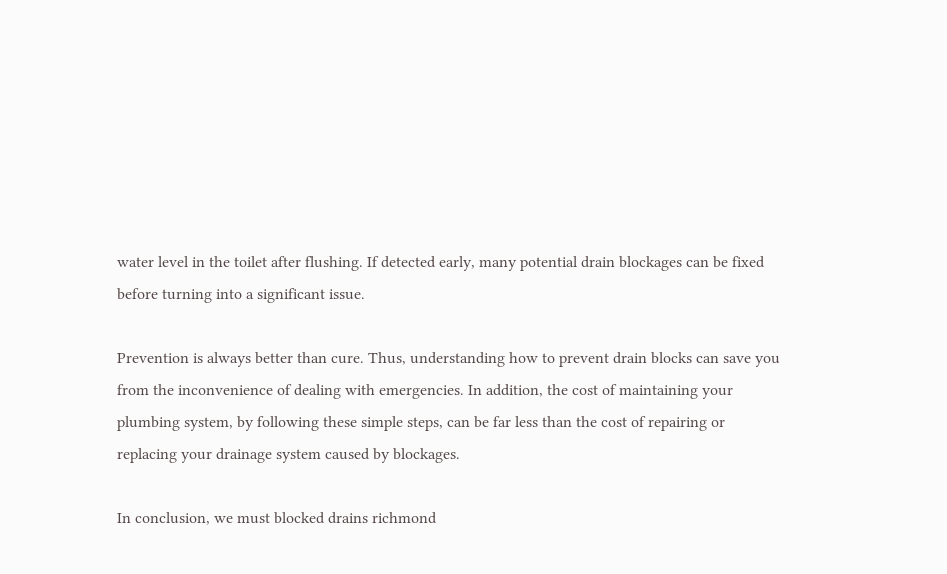water level in the toilet after flushing. If detected early, many potential drain blockages can be fixed before turning into a significant issue.

Prevention is always better than cure. Thus, understanding how to prevent drain blocks can save you from the inconvenience of dealing with emergencies. In addition, the cost of maintaining your plumbing system, by following these simple steps, can be far less than the cost of repairing or replacing your drainage system caused by blockages.

In conclusion, we must blocked drains richmond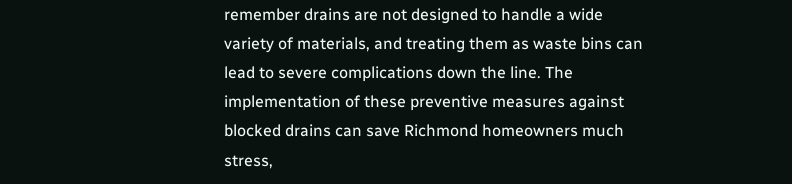remember drains are not designed to handle a wide variety of materials, and treating them as waste bins can lead to severe complications down the line. The implementation of these preventive measures against blocked drains can save Richmond homeowners much stress,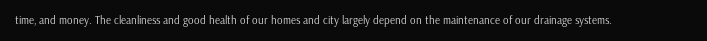time, and money. The cleanliness and good health of our homes and city largely depend on the maintenance of our drainage systems.